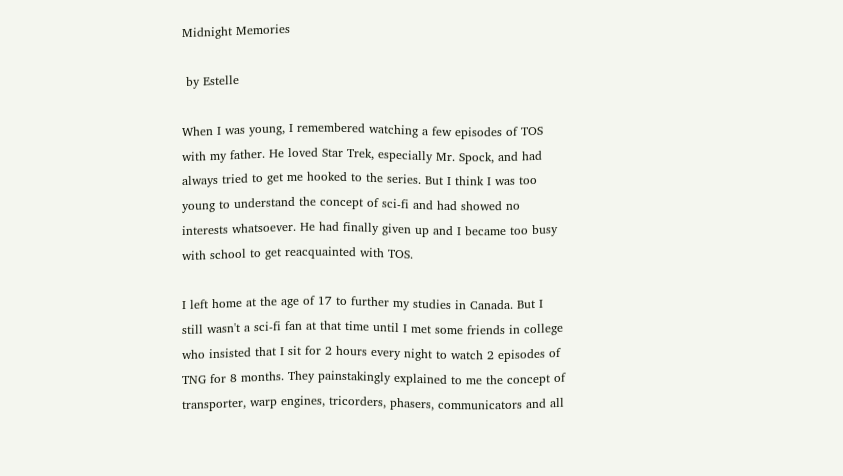Midnight Memories

 by Estelle

When I was young, I remembered watching a few episodes of TOS with my father. He loved Star Trek, especially Mr. Spock, and had always tried to get me hooked to the series. But I think I was too young to understand the concept of sci-fi and had showed no interests whatsoever. He had finally given up and I became too busy with school to get reacquainted with TOS.

I left home at the age of 17 to further my studies in Canada. But I still wasn't a sci-fi fan at that time until I met some friends in college who insisted that I sit for 2 hours every night to watch 2 episodes of TNG for 8 months. They painstakingly explained to me the concept of transporter, warp engines, tricorders, phasers, communicators and all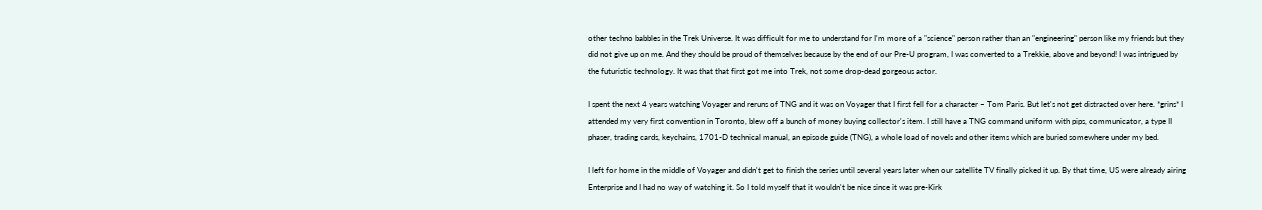other techno babbles in the Trek Universe. It was difficult for me to understand for I'm more of a "science" person rather than an "engineering" person like my friends but they did not give up on me. And they should be proud of themselves because by the end of our Pre-U program, I was converted to a Trekkie, above and beyond! I was intrigued by the futuristic technology. It was that that first got me into Trek, not some drop-dead gorgeous actor.

I spent the next 4 years watching Voyager and reruns of TNG and it was on Voyager that I first fell for a character – Tom Paris. But let's not get distracted over here. *grins* I attended my very first convention in Toronto, blew off a bunch of money buying collector's item. I still have a TNG command uniform with pips, communicator, a type II phaser, trading cards, keychains, 1701-D technical manual, an episode guide (TNG), a whole load of novels and other items which are buried somewhere under my bed.

I left for home in the middle of Voyager and didn't get to finish the series until several years later when our satellite TV finally picked it up. By that time, US were already airing Enterprise and I had no way of watching it. So I told myself that it wouldn't be nice since it was pre-Kirk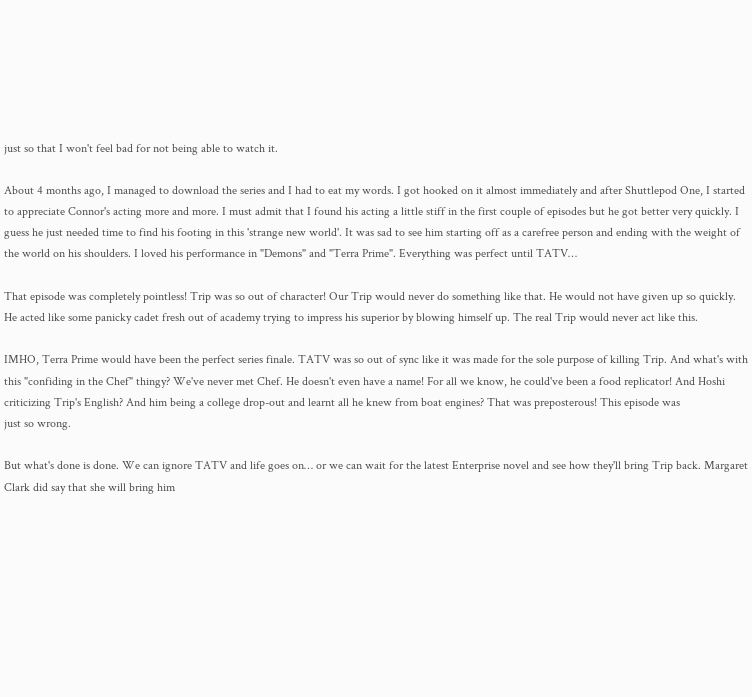just so that I won't feel bad for not being able to watch it.

About 4 months ago, I managed to download the series and I had to eat my words. I got hooked on it almost immediately and after Shuttlepod One, I started to appreciate Connor's acting more and more. I must admit that I found his acting a little stiff in the first couple of episodes but he got better very quickly. I guess he just needed time to find his footing in this 'strange new world'. It was sad to see him starting off as a carefree person and ending with the weight of the world on his shoulders. I loved his performance in "Demons" and "Terra Prime". Everything was perfect until TATV…

That episode was completely pointless! Trip was so out of character! Our Trip would never do something like that. He would not have given up so quickly. He acted like some panicky cadet fresh out of academy trying to impress his superior by blowing himself up. The real Trip would never act like this.

IMHO, Terra Prime would have been the perfect series finale. TATV was so out of sync like it was made for the sole purpose of killing Trip. And what's with this "confiding in the Chef" thingy? We've never met Chef. He doesn't even have a name! For all we know, he could've been a food replicator! And Hoshi criticizing Trip's English? And him being a college drop-out and learnt all he knew from boat engines? That was preposterous! This episode was
just so wrong.

But what's done is done. We can ignore TATV and life goes on… or we can wait for the latest Enterprise novel and see how they'll bring Trip back. Margaret Clark did say that she will bring him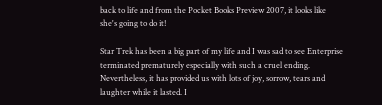back to life and from the Pocket Books Preview 2007, it looks like she's going to do it!

Star Trek has been a big part of my life and I was sad to see Enterprise terminated prematurely especially with such a cruel ending. Nevertheless, it has provided us with lots of joy, sorrow, tears and laughter while it lasted. I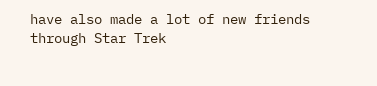have also made a lot of new friends through Star Trek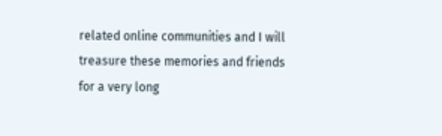related online communities and I will treasure these memories and friends for a very long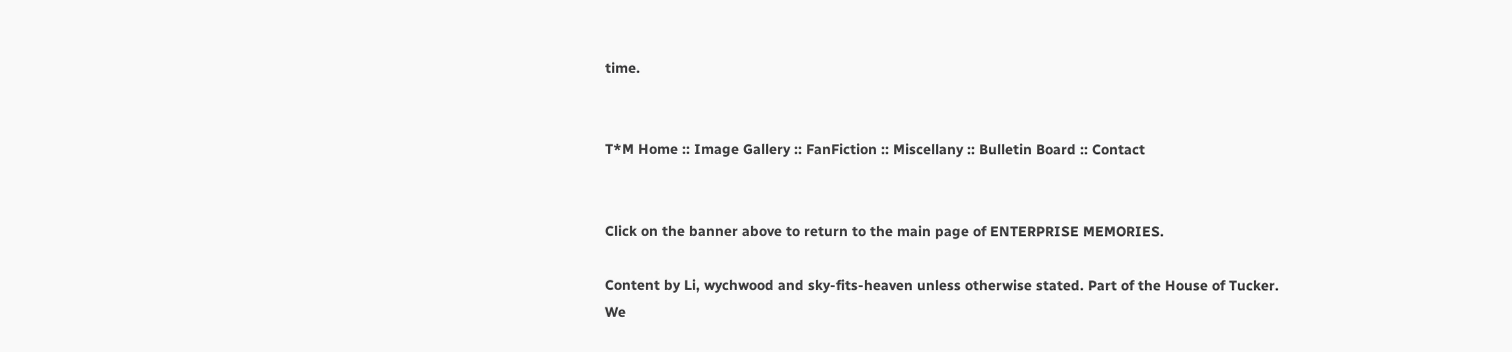time.


T*M Home :: Image Gallery :: FanFiction :: Miscellany :: Bulletin Board :: Contact


Click on the banner above to return to the main page of ENTERPRISE MEMORIES.

Content by Li, wychwood and sky-fits-heaven unless otherwise stated. Part of the House of Tucker.
We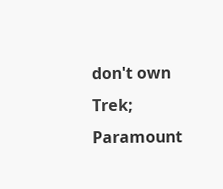don't own Trek; Paramount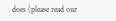does (please read our